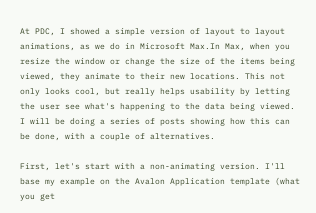At PDC, I showed a simple version of layout to layout animations, as we do in Microsoft Max.In Max, when you resize the window or change the size of the items being viewed, they animate to their new locations. This not only looks cool, but really helps usability by letting the user see what's happening to the data being viewed. I will be doing a series of posts showing how this can be done, with a couple of alternatives.

First, let's start with a non-animating version. I'll base my example on the Avalon Application template (what you get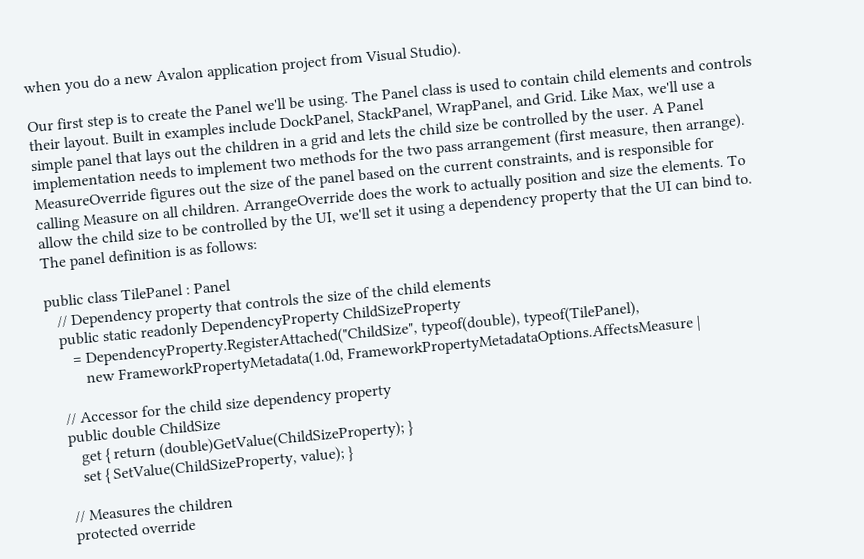when you do a new Avalon application project from Visual Studio).

Our first step is to create the Panel we'll be using. The Panel class is used to contain child elements and controls their layout. Built in examples include DockPanel, StackPanel, WrapPanel, and Grid. Like Max, we'll use a simple panel that lays out the children in a grid and lets the child size be controlled by the user. A Panel implementation needs to implement two methods for the two pass arrangement (first measure, then arrange). MeasureOverride figures out the size of the panel based on the current constraints, and is responsible for calling Measure on all children. ArrangeOverride does the work to actually position and size the elements. To allow the child size to be controlled by the UI, we'll set it using a dependency property that the UI can bind to. The panel definition is as follows:

public class TilePanel : Panel
   // Dependency property that controls the size of the child elements
   public static readonly DependencyProperty ChildSizeProperty
      = DependencyProperty.RegisterAttached("ChildSize", typeof(double), typeof(TilePanel),
         new FrameworkPropertyMetadata(1.0d, FrameworkPropertyMetadataOptions.AffectsMeasure |

   // Accessor for the child size dependency property
   public double ChildSize
      get { return (double)GetValue(ChildSizeProperty); }
      set { SetValue(ChildSizeProperty, value); }

   // Measures the children
   protected override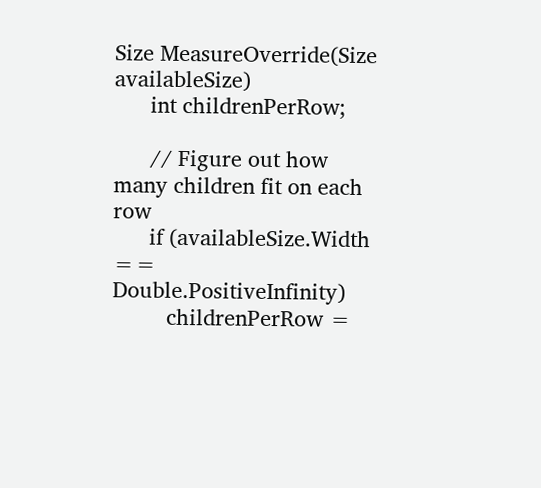Size MeasureOverride(Size availableSize)
      int childrenPerRow;

      // Figure out how many children fit on each row
      if (availableSize.Width == Double.PositiveInfinity)
         childrenPerRow =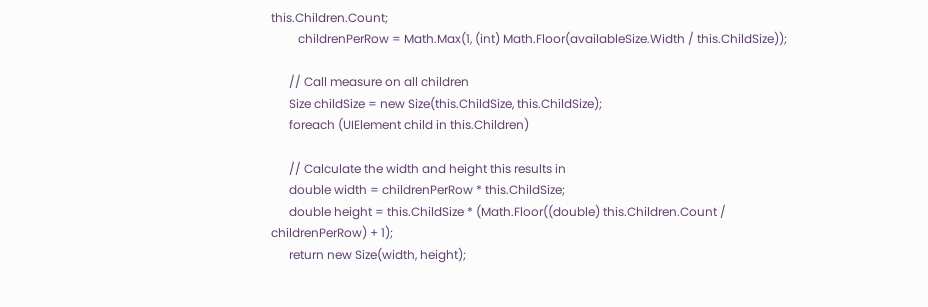this.Children.Count;
         childrenPerRow = Math.Max(1, (int) Math.Floor(availableSize.Width / this.ChildSize));

      // Call measure on all children
      Size childSize = new Size(this.ChildSize, this.ChildSize);
      foreach (UIElement child in this.Children)

      // Calculate the width and height this results in
      double width = childrenPerRow * this.ChildSize;
      double height = this.ChildSize * (Math.Floor((double) this.Children.Count / childrenPerRow) + 1);
      return new Size(width, height);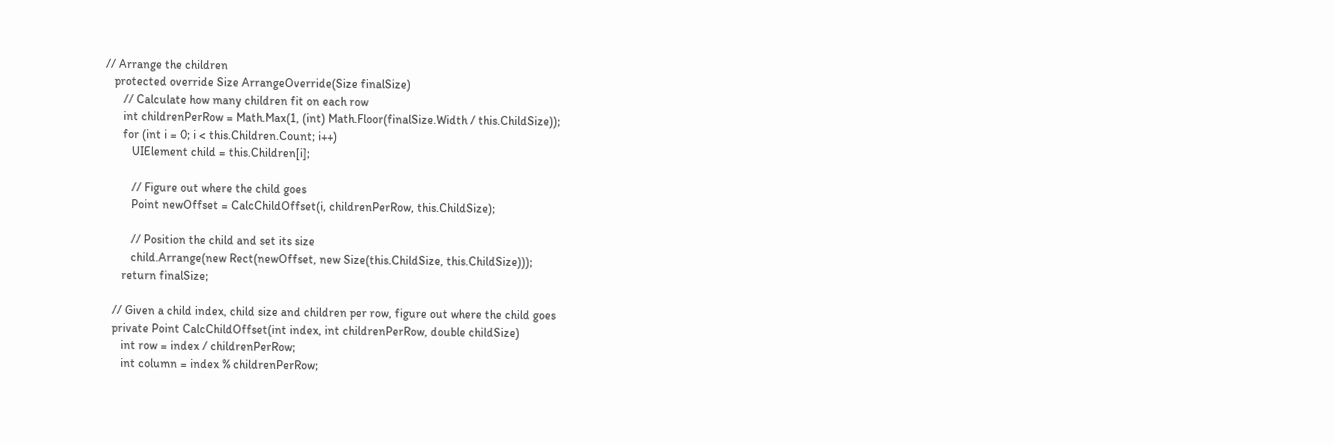// Arrange the children
   protected override Size ArrangeOverride(Size finalSize)
      // Calculate how many children fit on each row
      int childrenPerRow = Math.Max(1, (int) Math.Floor(finalSize.Width / this.ChildSize));
      for (int i = 0; i < this.Children.Count; i++)
         UIElement child = this.Children[i];

         // Figure out where the child goes
         Point newOffset = CalcChildOffset(i, childrenPerRow, this.ChildSize);

         // Position the child and set its size
         child.Arrange(new Rect(newOffset, new Size(this.ChildSize, this.ChildSize)));
      return finalSize;

   // Given a child index, child size and children per row, figure out where the child goes
   private Point CalcChildOffset(int index, int childrenPerRow, double childSize)
      int row = index / childrenPerRow;
      int column = index % childrenPerRow;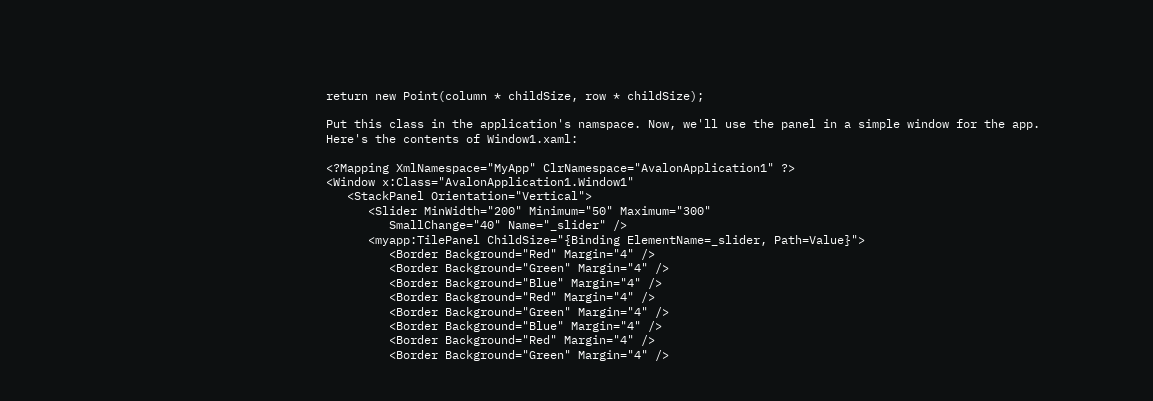return new Point(column * childSize, row * childSize);

Put this class in the application's namspace. Now, we'll use the panel in a simple window for the app. Here's the contents of Window1.xaml:

<?Mapping XmlNamespace="MyApp" ClrNamespace="AvalonApplication1" ?>
<Window x:Class="AvalonApplication1.Window1"
   <StackPanel Orientation="Vertical">
      <Slider MinWidth="200" Minimum="50" Maximum="300"
         SmallChange="40" Name="_slider" />
      <myapp:TilePanel ChildSize="{Binding ElementName=_slider, Path=Value}">
         <Border Background="Red" Margin="4" />
         <Border Background="Green" Margin="4" />
         <Border Background="Blue" Margin="4" />
         <Border Background="Red" Margin="4" />
         <Border Background="Green" Margin="4" />
         <Border Background="Blue" Margin="4" />
         <Border Background="Red" Margin="4" />
         <Border Background="Green" Margin="4" />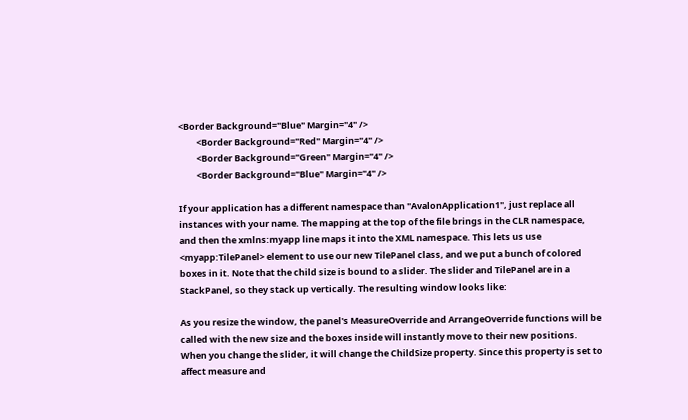<Border Background="Blue" Margin="4" />
         <Border Background="Red" Margin="4" />
         <Border Background="Green" Margin="4" />
         <Border Background="Blue" Margin="4" />

If your application has a different namespace than "AvalonApplication1", just replace all instances with your name. The mapping at the top of the file brings in the CLR namespace, and then the xmlns:myapp line maps it into the XML namespace. This lets us use <myapp:TilePanel> element to use our new TilePanel class, and we put a bunch of colored boxes in it. Note that the child size is bound to a slider. The slider and TilePanel are in a StackPanel, so they stack up vertically. The resulting window looks like:

As you resize the window, the panel's MeasureOverride and ArrangeOverride functions will be called with the new size and the boxes inside will instantly move to their new positions. When you change the slider, it will change the ChildSize property. Since this property is set to affect measure and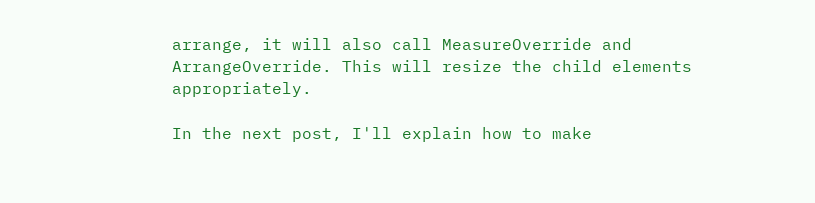arrange, it will also call MeasureOverride and ArrangeOverride. This will resize the child elements appropriately.

In the next post, I'll explain how to make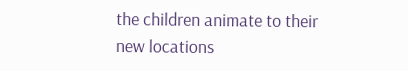the children animate to their new locations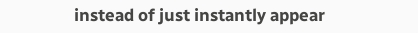instead of just instantly appear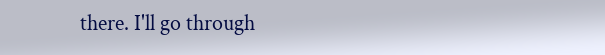there. I'll go through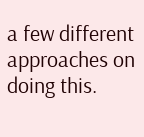a few different approaches on doing this.